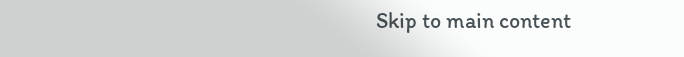Skip to main content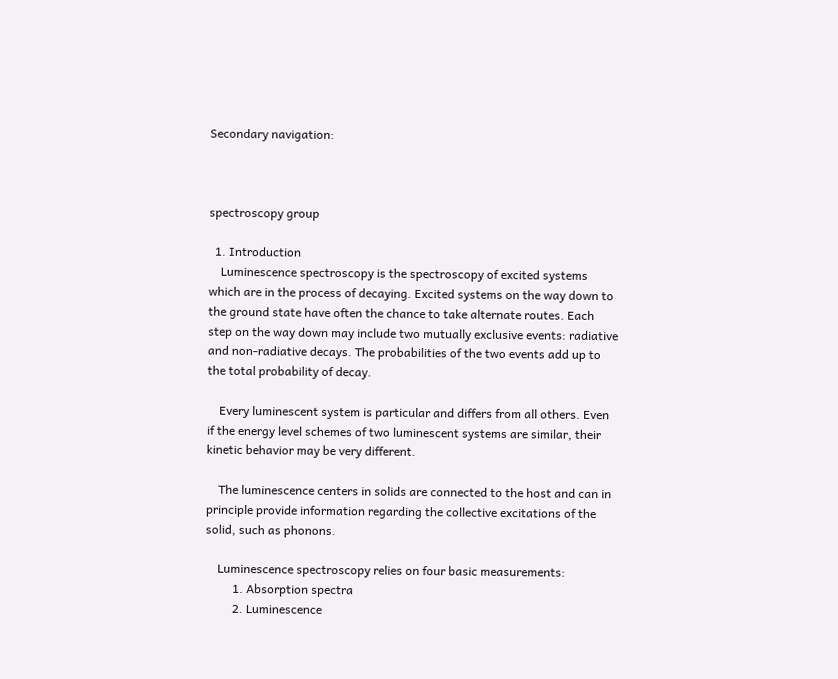Secondary navigation:



spectroscopy group

  1. Introduction
    Luminescence spectroscopy is the spectroscopy of excited systems which are in the process of decaying. Excited systems on the way down to the ground state have often the chance to take alternate routes. Each step on the way down may include two mutually exclusive events: radiative and non-radiative decays. The probabilities of the two events add up to the total probability of decay.

    Every luminescent system is particular and differs from all others. Even if the energy level schemes of two luminescent systems are similar, their kinetic behavior may be very different.

    The luminescence centers in solids are connected to the host and can in principle provide information regarding the collective excitations of the solid, such as phonons.

    Luminescence spectroscopy relies on four basic measurements:
         1. Absorption spectra
         2. Luminescence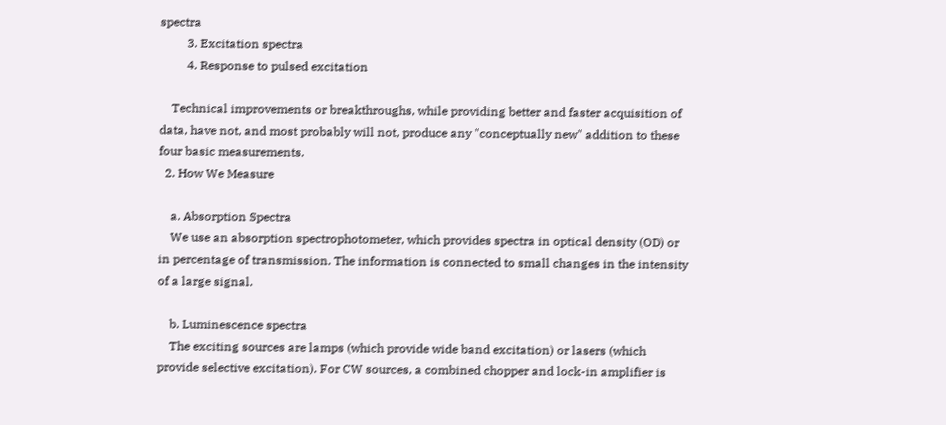spectra
         3. Excitation spectra
         4. Response to pulsed excitation

    Technical improvements or breakthroughs, while providing better and faster acquisition of data, have not, and most probably will not, produce any "conceptually new" addition to these four basic measurements.
  2. How We Measure

    a. Absorption Spectra
    We use an absorption spectrophotometer, which provides spectra in optical density (OD) or in percentage of transmission. The information is connected to small changes in the intensity of a large signal.

    b. Luminescence spectra
    The exciting sources are lamps (which provide wide band excitation) or lasers (which provide selective excitation). For CW sources, a combined chopper and lock-in amplifier is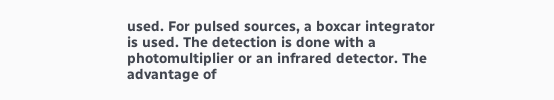used. For pulsed sources, a boxcar integrator is used. The detection is done with a photomultiplier or an infrared detector. The advantage of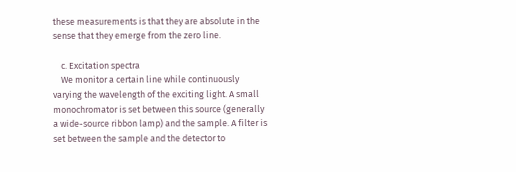these measurements is that they are absolute in the sense that they emerge from the zero line.

    c. Excitation spectra
    We monitor a certain line while continuously varying the wavelength of the exciting light. A small monochromator is set between this source (generally a wide-source ribbon lamp) and the sample. A filter is set between the sample and the detector to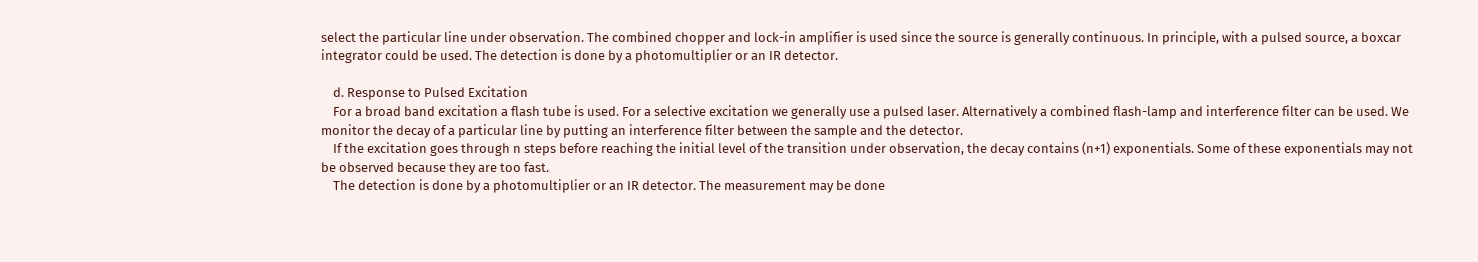select the particular line under observation. The combined chopper and lock-in amplifier is used since the source is generally continuous. In principle, with a pulsed source, a boxcar integrator could be used. The detection is done by a photomultiplier or an IR detector.

    d. Response to Pulsed Excitation
    For a broad band excitation a flash tube is used. For a selective excitation we generally use a pulsed laser. Alternatively a combined flash-lamp and interference filter can be used. We monitor the decay of a particular line by putting an interference filter between the sample and the detector.
    If the excitation goes through n steps before reaching the initial level of the transition under observation, the decay contains (n+1) exponentials. Some of these exponentials may not be observed because they are too fast.
    The detection is done by a photomultiplier or an IR detector. The measurement may be done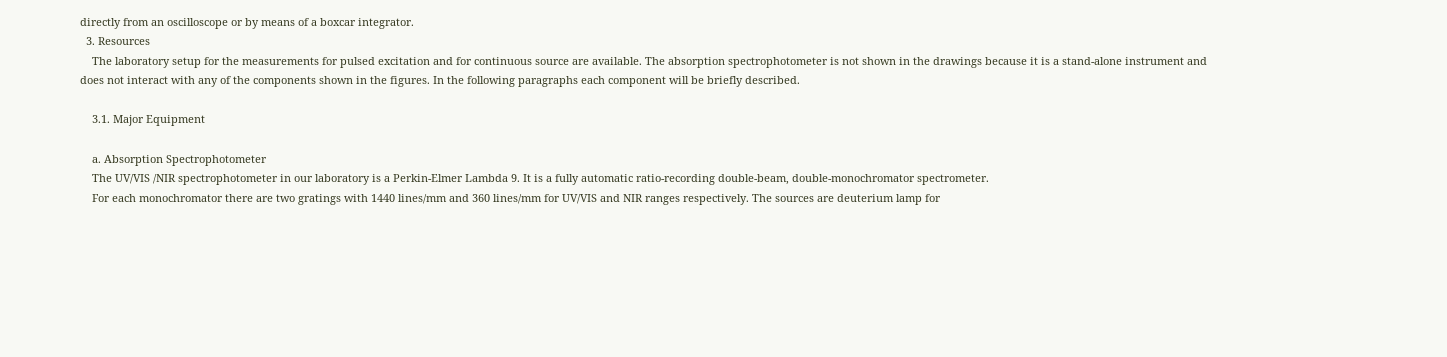directly from an oscilloscope or by means of a boxcar integrator.
  3. Resources
    The laboratory setup for the measurements for pulsed excitation and for continuous source are available. The absorption spectrophotometer is not shown in the drawings because it is a stand-alone instrument and does not interact with any of the components shown in the figures. In the following paragraphs each component will be briefly described.

    3.1. Major Equipment

    a. Absorption Spectrophotometer
    The UV/VIS /NIR spectrophotometer in our laboratory is a Perkin-Elmer Lambda 9. It is a fully automatic ratio-recording double-beam, double-monochromator spectrometer.
    For each monochromator there are two gratings with 1440 lines/mm and 360 lines/mm for UV/VIS and NIR ranges respectively. The sources are deuterium lamp for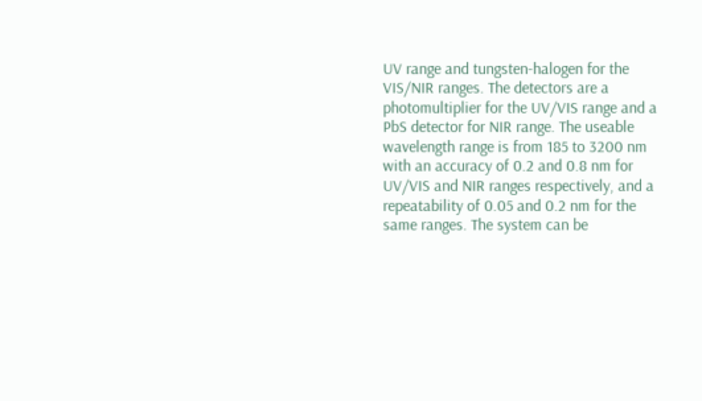UV range and tungsten-halogen for the VIS/NIR ranges. The detectors are a photomultiplier for the UV/VIS range and a PbS detector for NIR range. The useable wavelength range is from 185 to 3200 nm with an accuracy of 0.2 and 0.8 nm for UV/VIS and NIR ranges respectively, and a repeatability of 0.05 and 0.2 nm for the same ranges. The system can be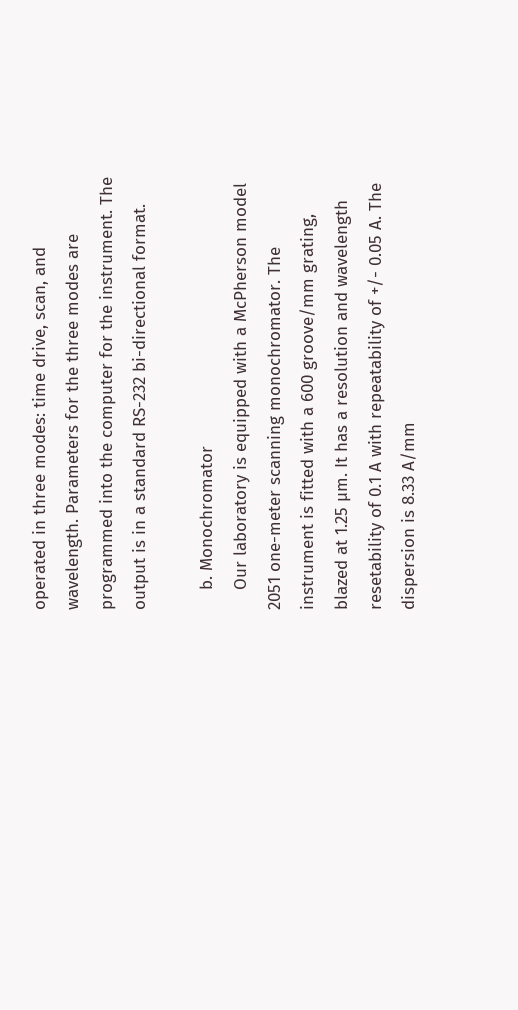operated in three modes: time drive, scan, and wavelength. Parameters for the three modes are programmed into the computer for the instrument. The output is in a standard RS-232 bi-directional format.

    b. Monochromator
    Our laboratory is equipped with a McPherson model 2051 one-meter scanning monochromator. The instrument is fitted with a 600 groove/mm grating, blazed at 1.25 µm. It has a resolution and wavelength resetability of 0.1 A with repeatability of +/- 0.05 A. The dispersion is 8.33 A/mm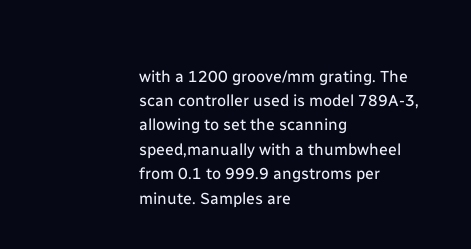with a 1200 groove/mm grating. The scan controller used is model 789A-3, allowing to set the scanning speed,manually with a thumbwheel from 0.1 to 999.9 angstroms per minute. Samples are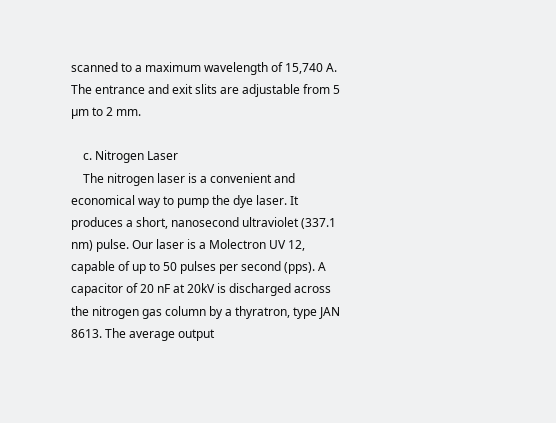scanned to a maximum wavelength of 15,740 A. The entrance and exit slits are adjustable from 5 µm to 2 mm.

    c. Nitrogen Laser
    The nitrogen laser is a convenient and economical way to pump the dye laser. It produces a short, nanosecond ultraviolet (337.1 nm) pulse. Our laser is a Molectron UV 12, capable of up to 50 pulses per second (pps). A capacitor of 20 nF at 20kV is discharged across the nitrogen gas column by a thyratron, type JAN 8613. The average output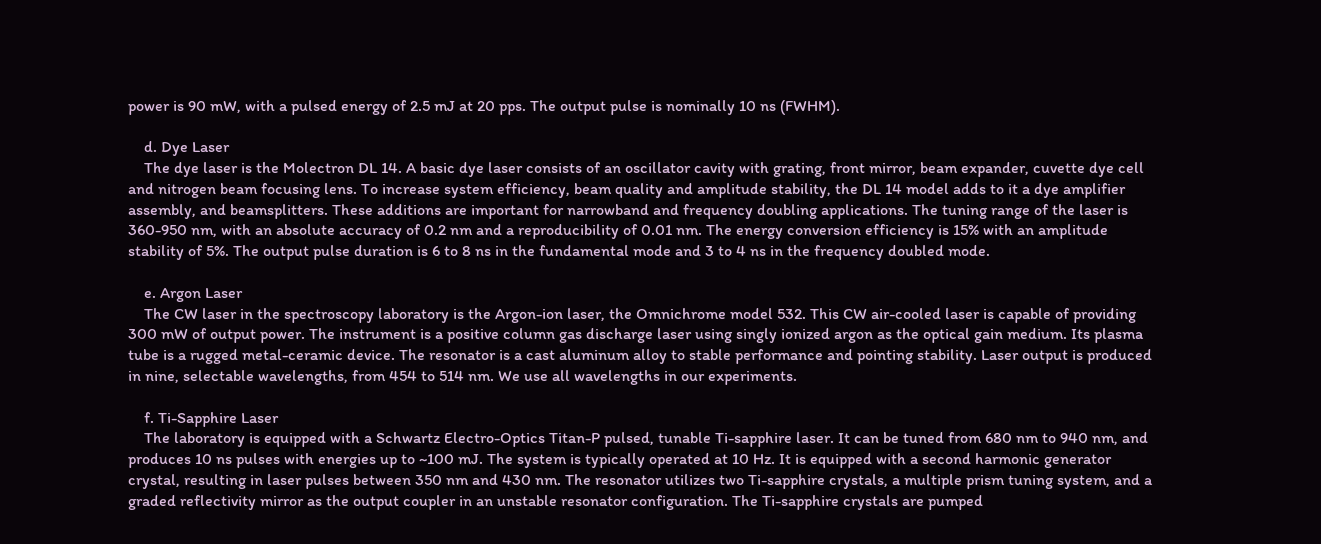power is 90 mW, with a pulsed energy of 2.5 mJ at 20 pps. The output pulse is nominally 10 ns (FWHM).

    d. Dye Laser
    The dye laser is the Molectron DL 14. A basic dye laser consists of an oscillator cavity with grating, front mirror, beam expander, cuvette dye cell and nitrogen beam focusing lens. To increase system efficiency, beam quality and amplitude stability, the DL 14 model adds to it a dye amplifier assembly, and beamsplitters. These additions are important for narrowband and frequency doubling applications. The tuning range of the laser is 360-950 nm, with an absolute accuracy of 0.2 nm and a reproducibility of 0.01 nm. The energy conversion efficiency is 15% with an amplitude stability of 5%. The output pulse duration is 6 to 8 ns in the fundamental mode and 3 to 4 ns in the frequency doubled mode.

    e. Argon Laser
    The CW laser in the spectroscopy laboratory is the Argon-ion laser, the Omnichrome model 532. This CW air-cooled laser is capable of providing 300 mW of output power. The instrument is a positive column gas discharge laser using singly ionized argon as the optical gain medium. Its plasma tube is a rugged metal-ceramic device. The resonator is a cast aluminum alloy to stable performance and pointing stability. Laser output is produced in nine, selectable wavelengths, from 454 to 514 nm. We use all wavelengths in our experiments.

    f. Ti-Sapphire Laser
    The laboratory is equipped with a Schwartz Electro-Optics Titan-P pulsed, tunable Ti-sapphire laser. It can be tuned from 680 nm to 940 nm, and produces 10 ns pulses with energies up to ~100 mJ. The system is typically operated at 10 Hz. It is equipped with a second harmonic generator crystal, resulting in laser pulses between 350 nm and 430 nm. The resonator utilizes two Ti-sapphire crystals, a multiple prism tuning system, and a graded reflectivity mirror as the output coupler in an unstable resonator configuration. The Ti-sapphire crystals are pumped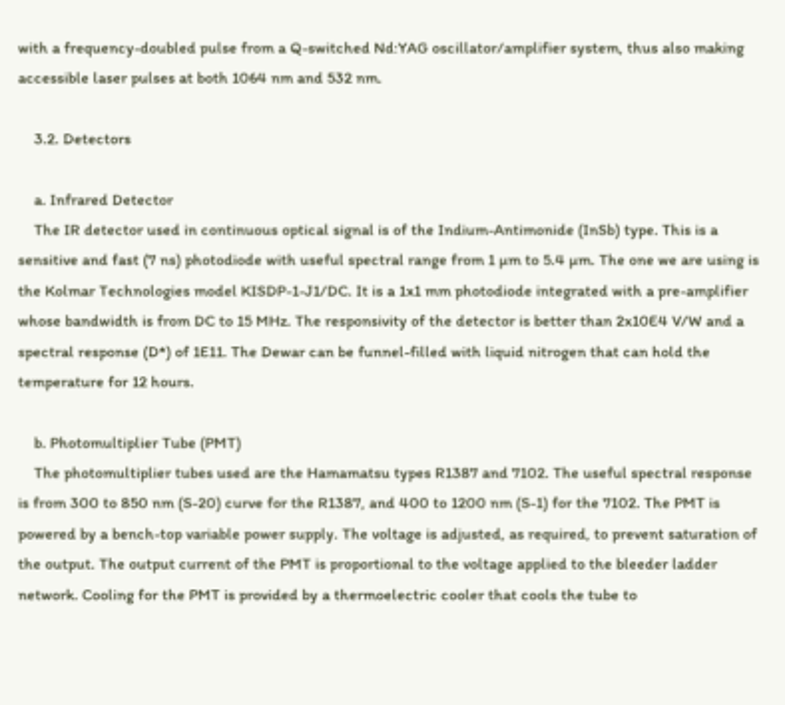with a frequency-doubled pulse from a Q-switched Nd:YAG oscillator/amplifier system, thus also making accessible laser pulses at both 1064 nm and 532 nm.

    3.2. Detectors

    a. Infrared Detector
    The IR detector used in continuous optical signal is of the Indium-Antimonide (InSb) type. This is a sensitive and fast (7 ns) photodiode with useful spectral range from 1 µm to 5.4 µm. The one we are using is the Kolmar Technologies model KISDP-1-J1/DC. It is a 1x1 mm photodiode integrated with a pre-amplifier whose bandwidth is from DC to 15 MHz. The responsivity of the detector is better than 2x10E4 V/W and a spectral response (D*) of 1E11. The Dewar can be funnel-filled with liquid nitrogen that can hold the temperature for 12 hours.

    b. Photomultiplier Tube (PMT)
    The photomultiplier tubes used are the Hamamatsu types R1387 and 7102. The useful spectral response is from 300 to 850 nm (S-20) curve for the R1387, and 400 to 1200 nm (S-1) for the 7102. The PMT is powered by a bench-top variable power supply. The voltage is adjusted, as required, to prevent saturation of the output. The output current of the PMT is proportional to the voltage applied to the bleeder ladder network. Cooling for the PMT is provided by a thermoelectric cooler that cools the tube to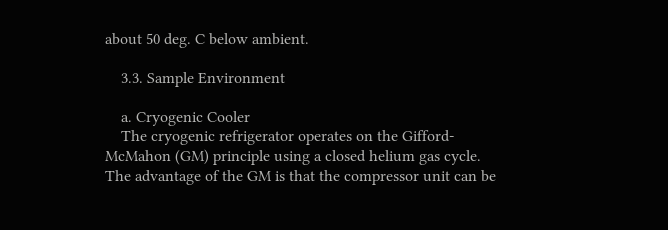about 50 deg. C below ambient.

    3.3. Sample Environment

    a. Cryogenic Cooler
    The cryogenic refrigerator operates on the Gifford-McMahon (GM) principle using a closed helium gas cycle. The advantage of the GM is that the compressor unit can be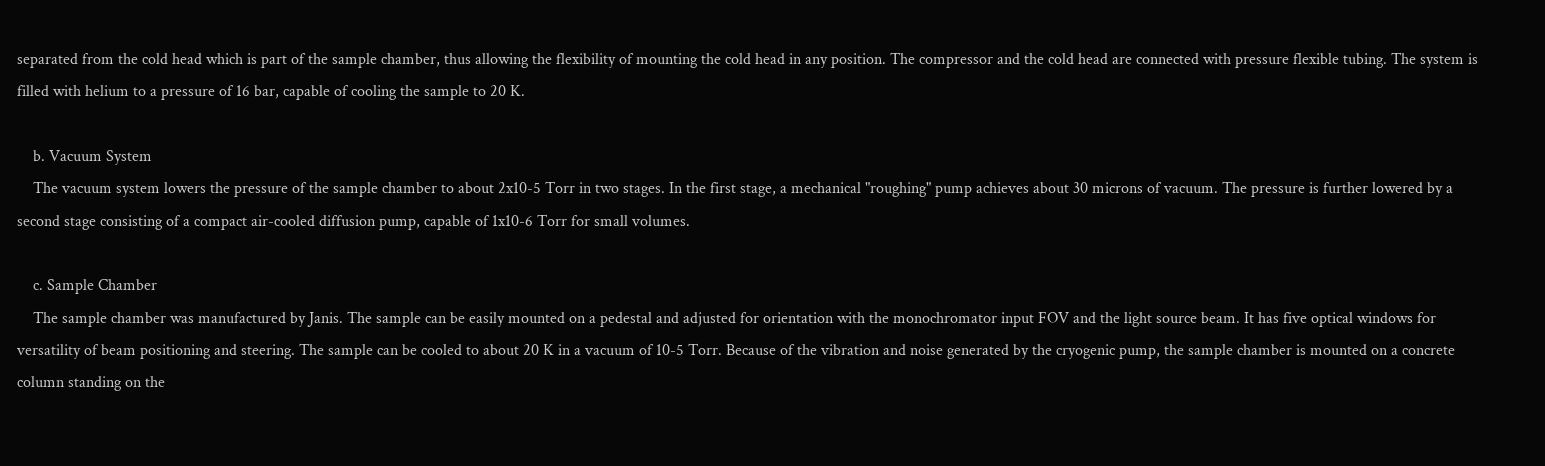separated from the cold head which is part of the sample chamber, thus allowing the flexibility of mounting the cold head in any position. The compressor and the cold head are connected with pressure flexible tubing. The system is filled with helium to a pressure of 16 bar, capable of cooling the sample to 20 K.

    b. Vacuum System
    The vacuum system lowers the pressure of the sample chamber to about 2x10-5 Torr in two stages. In the first stage, a mechanical "roughing" pump achieves about 30 microns of vacuum. The pressure is further lowered by a second stage consisting of a compact air-cooled diffusion pump, capable of 1x10-6 Torr for small volumes.

    c. Sample Chamber
    The sample chamber was manufactured by Janis. The sample can be easily mounted on a pedestal and adjusted for orientation with the monochromator input FOV and the light source beam. It has five optical windows for versatility of beam positioning and steering. The sample can be cooled to about 20 K in a vacuum of 10-5 Torr. Because of the vibration and noise generated by the cryogenic pump, the sample chamber is mounted on a concrete column standing on the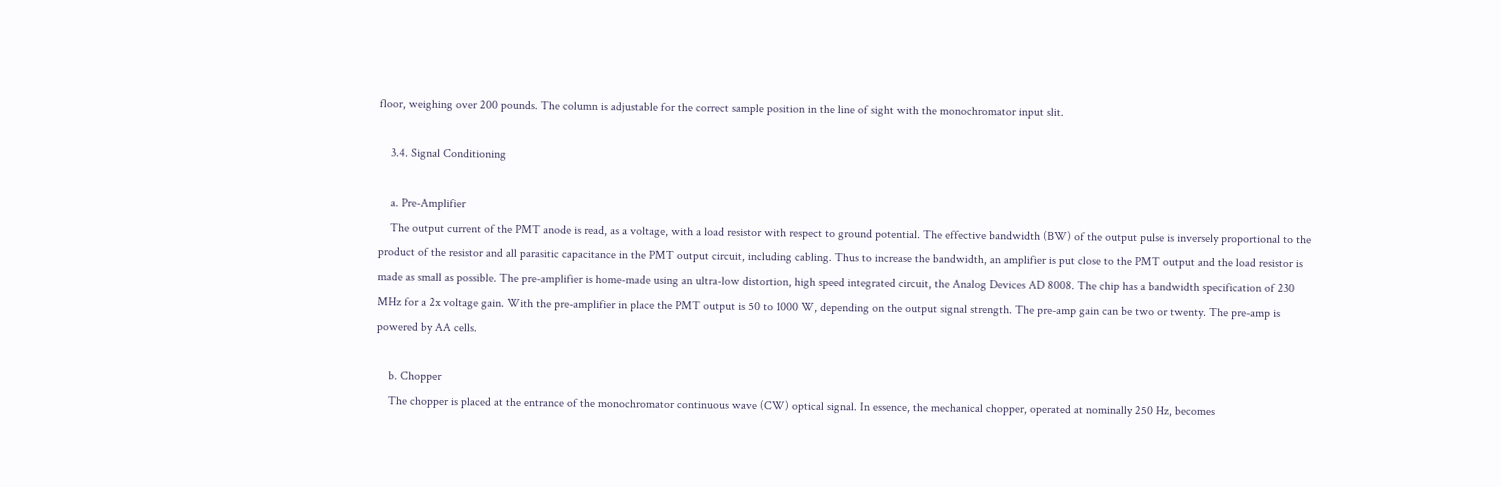floor, weighing over 200 pounds. The column is adjustable for the correct sample position in the line of sight with the monochromator input slit.

    3.4. Signal Conditioning

    a. Pre-Amplifier
    The output current of the PMT anode is read, as a voltage, with a load resistor with respect to ground potential. The effective bandwidth (BW) of the output pulse is inversely proportional to the product of the resistor and all parasitic capacitance in the PMT output circuit, including cabling. Thus to increase the bandwidth, an amplifier is put close to the PMT output and the load resistor is made as small as possible. The pre-amplifier is home-made using an ultra-low distortion, high speed integrated circuit, the Analog Devices AD 8008. The chip has a bandwidth specification of 230 MHz for a 2x voltage gain. With the pre-amplifier in place the PMT output is 50 to 1000 W, depending on the output signal strength. The pre-amp gain can be two or twenty. The pre-amp is powered by AA cells.

    b. Chopper
    The chopper is placed at the entrance of the monochromator continuous wave (CW) optical signal. In essence, the mechanical chopper, operated at nominally 250 Hz, becomes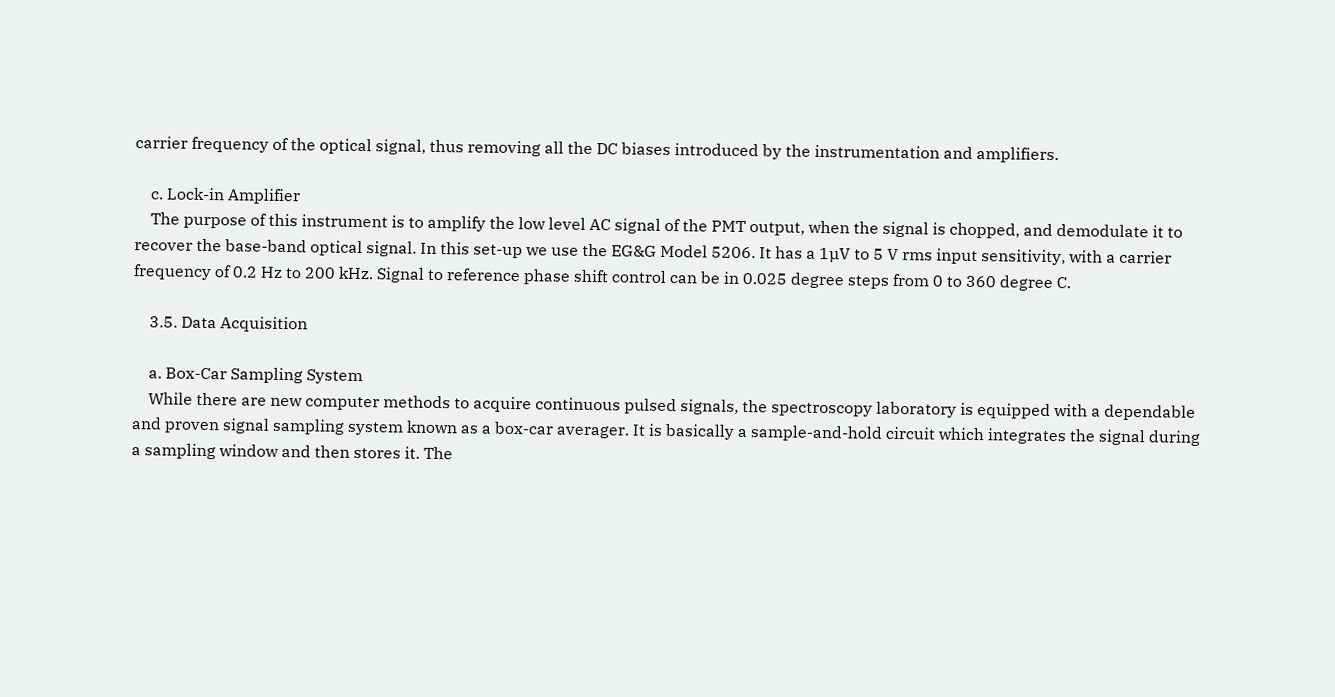carrier frequency of the optical signal, thus removing all the DC biases introduced by the instrumentation and amplifiers.

    c. Lock-in Amplifier
    The purpose of this instrument is to amplify the low level AC signal of the PMT output, when the signal is chopped, and demodulate it to recover the base-band optical signal. In this set-up we use the EG&G Model 5206. It has a 1µV to 5 V rms input sensitivity, with a carrier frequency of 0.2 Hz to 200 kHz. Signal to reference phase shift control can be in 0.025 degree steps from 0 to 360 degree C.

    3.5. Data Acquisition

    a. Box-Car Sampling System
    While there are new computer methods to acquire continuous pulsed signals, the spectroscopy laboratory is equipped with a dependable and proven signal sampling system known as a box-car averager. It is basically a sample-and-hold circuit which integrates the signal during a sampling window and then stores it. The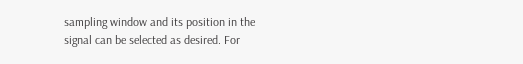sampling window and its position in the signal can be selected as desired. For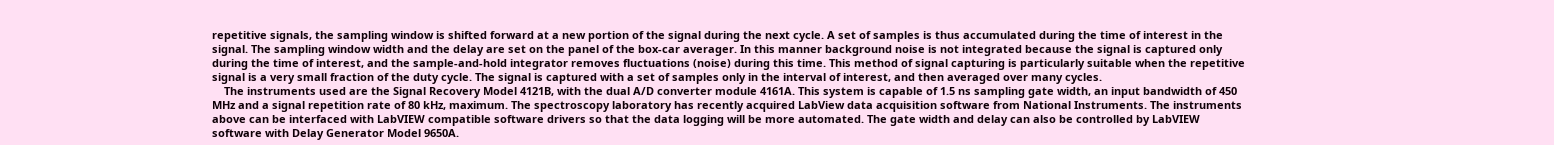repetitive signals, the sampling window is shifted forward at a new portion of the signal during the next cycle. A set of samples is thus accumulated during the time of interest in the signal. The sampling window width and the delay are set on the panel of the box-car averager. In this manner background noise is not integrated because the signal is captured only during the time of interest, and the sample-and-hold integrator removes fluctuations (noise) during this time. This method of signal capturing is particularly suitable when the repetitive signal is a very small fraction of the duty cycle. The signal is captured with a set of samples only in the interval of interest, and then averaged over many cycles.
    The instruments used are the Signal Recovery Model 4121B, with the dual A/D converter module 4161A. This system is capable of 1.5 ns sampling gate width, an input bandwidth of 450 MHz and a signal repetition rate of 80 kHz, maximum. The spectroscopy laboratory has recently acquired LabView data acquisition software from National Instruments. The instruments above can be interfaced with LabVIEW compatible software drivers so that the data logging will be more automated. The gate width and delay can also be controlled by LabVIEW software with Delay Generator Model 9650A.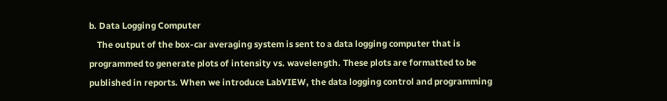b. Data Logging Computer
    The output of the box-car averaging system is sent to a data logging computer that is programmed to generate plots of intensity vs. wavelength. These plots are formatted to be published in reports. When we introduce LabVIEW, the data logging control and programming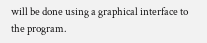will be done using a graphical interface to the program.